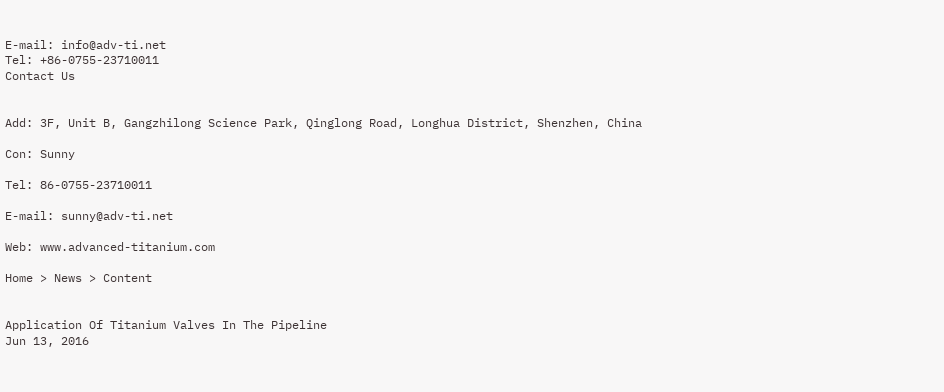E-mail: info@adv-ti.net
Tel: +86-0755-23710011
Contact Us


Add: 3F, Unit B, Gangzhilong Science Park, Qinglong Road, Longhua District, Shenzhen, China

Con: Sunny

Tel: 86-0755-23710011

E-mail: sunny@adv-ti.net

Web: www.advanced-titanium.com

Home > News > Content


Application Of Titanium Valves In The Pipeline
Jun 13, 2016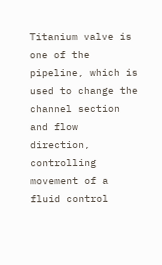Titanium valve is one of the pipeline, which is used to change the channel section and flow direction, controlling movement of a fluid control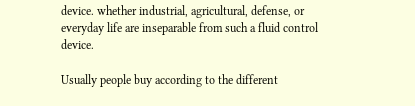device. whether industrial, agricultural, defense, or everyday life are inseparable from such a fluid control device.

Usually people buy according to the different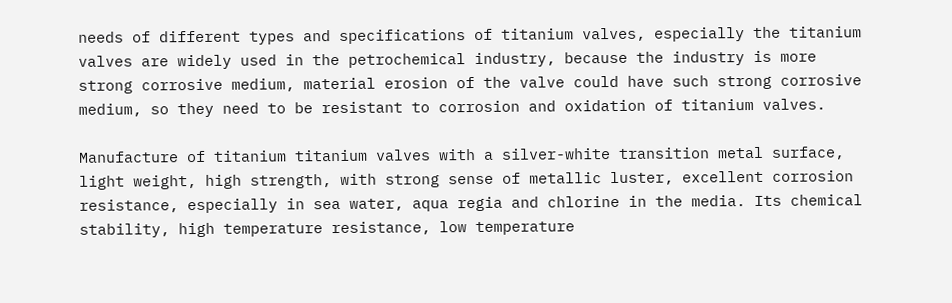needs of different types and specifications of titanium valves, especially the titanium valves are widely used in the petrochemical industry, because the industry is more strong corrosive medium, material erosion of the valve could have such strong corrosive medium, so they need to be resistant to corrosion and oxidation of titanium valves.

Manufacture of titanium titanium valves with a silver-white transition metal surface, light weight, high strength, with strong sense of metallic luster, excellent corrosion resistance, especially in sea water, aqua regia and chlorine in the media. Its chemical stability, high temperature resistance, low temperature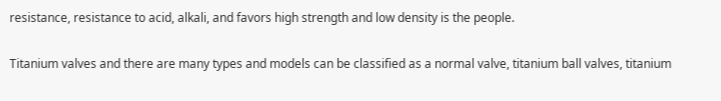resistance, resistance to acid, alkali, and favors high strength and low density is the people.

Titanium valves and there are many types and models can be classified as a normal valve, titanium ball valves, titanium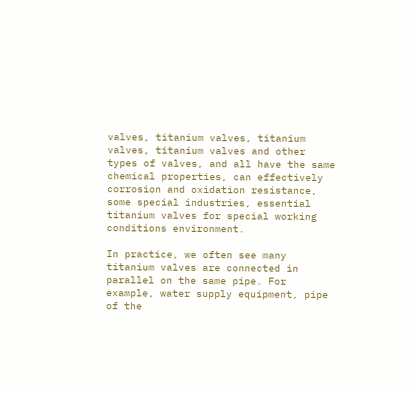valves, titanium valves, titanium valves, titanium valves and other types of valves, and all have the same chemical properties, can effectively corrosion and oxidation resistance, some special industries, essential titanium valves for special working conditions environment.

In practice, we often see many titanium valves are connected in parallel on the same pipe. For example, water supply equipment, pipe of the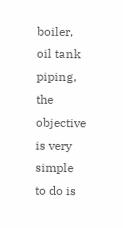boiler, oil tank piping, the objective is very simple to do is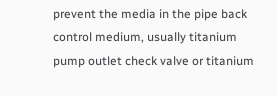prevent the media in the pipe back control medium, usually titanium pump outlet check valve or titanium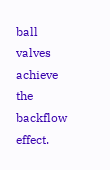ball valves achieve the backflow effect.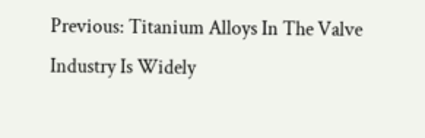Previous: Titanium Alloys In The Valve Industry Is Widely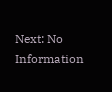Next: No Information